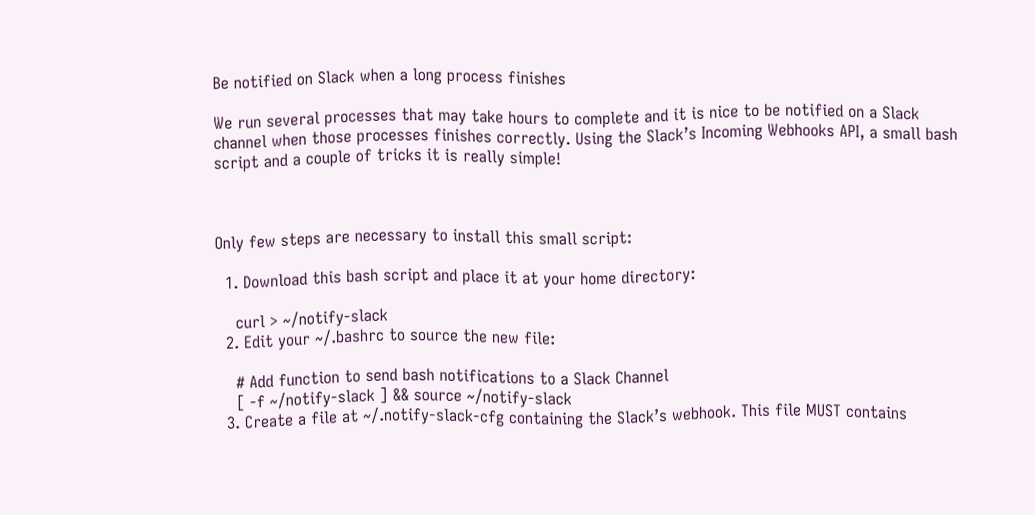Be notified on Slack when a long process finishes

We run several processes that may take hours to complete and it is nice to be notified on a Slack channel when those processes finishes correctly. Using the Slack’s Incoming Webhooks API, a small bash script and a couple of tricks it is really simple!



Only few steps are necessary to install this small script:

  1. Download this bash script and place it at your home directory:

    curl > ~/notify-slack
  2. Edit your ~/.bashrc to source the new file:

    # Add function to send bash notifications to a Slack Channel
    [ -f ~/notify-slack ] && source ~/notify-slack
  3. Create a file at ~/.notify-slack-cfg containing the Slack’s webhook. This file MUST contains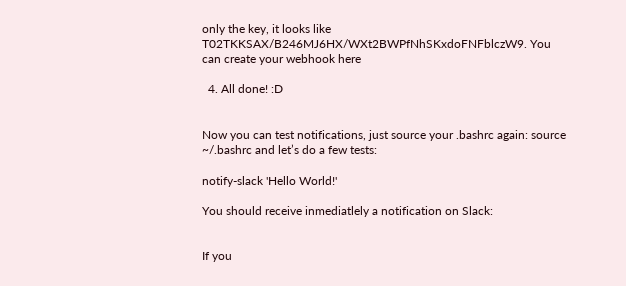only the key, it looks like T02TKKSAX/B246MJ6HX/WXt2BWPfNhSKxdoFNFblczW9. You can create your webhook here

  4. All done! :D


Now you can test notifications, just source your .bashrc again: source ~/.bashrc and let’s do a few tests:

notify-slack 'Hello World!'

You should receive inmediatlely a notification on Slack:


If you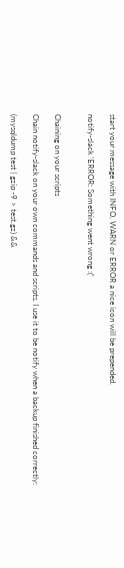start your message with INFO, WARN or ERROR a nice icon will be prepended.

notify-slack 'ERROR: Something went wrong :('


Chaining on your scripts

Chain notify-slack on your own commands and scripts. I use it to be notify when a backup finished correctly:

(mysqldump test | gzip -9 > test.gz) &&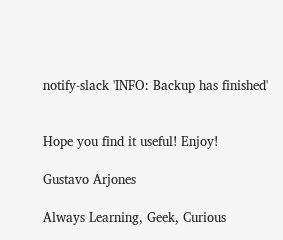notify-slack 'INFO: Backup has finished'


Hope you find it useful! Enjoy!

Gustavo Arjones

Always Learning, Geek, Curious